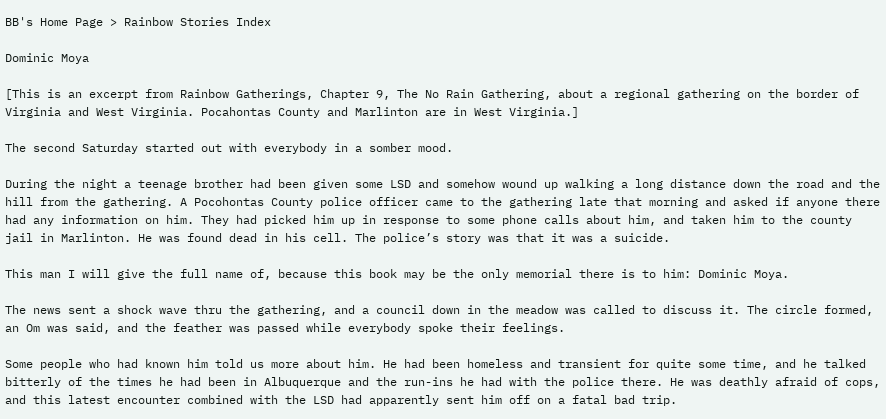BB's Home Page > Rainbow Stories Index

Dominic Moya

[This is an excerpt from Rainbow Gatherings, Chapter 9, The No Rain Gathering, about a regional gathering on the border of Virginia and West Virginia. Pocahontas County and Marlinton are in West Virginia.]

The second Saturday started out with everybody in a somber mood.

During the night a teenage brother had been given some LSD and somehow wound up walking a long distance down the road and the hill from the gathering. A Pocohontas County police officer came to the gathering late that morning and asked if anyone there had any information on him. They had picked him up in response to some phone calls about him, and taken him to the county jail in Marlinton. He was found dead in his cell. The police’s story was that it was a suicide.

This man I will give the full name of, because this book may be the only memorial there is to him: Dominic Moya.

The news sent a shock wave thru the gathering, and a council down in the meadow was called to discuss it. The circle formed, an Om was said, and the feather was passed while everybody spoke their feelings.

Some people who had known him told us more about him. He had been homeless and transient for quite some time, and he talked bitterly of the times he had been in Albuquerque and the run-ins he had with the police there. He was deathly afraid of cops, and this latest encounter combined with the LSD had apparently sent him off on a fatal bad trip.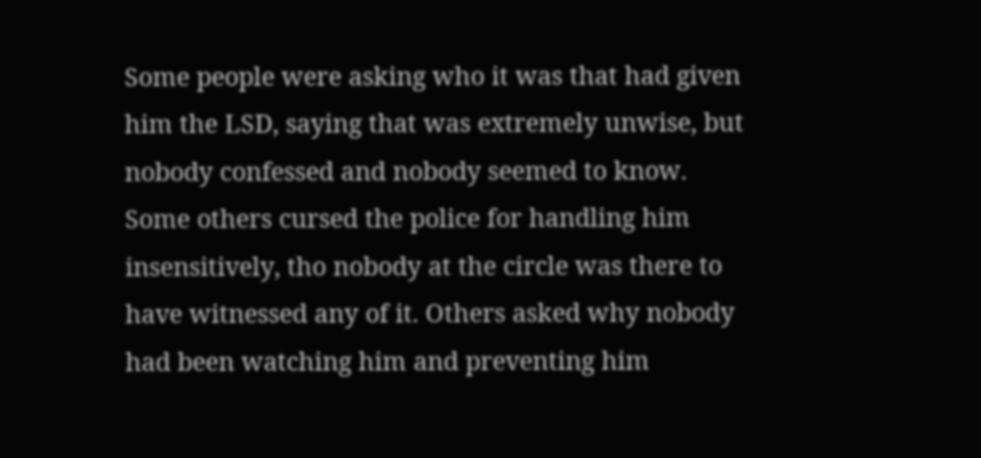Some people were asking who it was that had given him the LSD, saying that was extremely unwise, but nobody confessed and nobody seemed to know. Some others cursed the police for handling him insensitively, tho nobody at the circle was there to have witnessed any of it. Others asked why nobody had been watching him and preventing him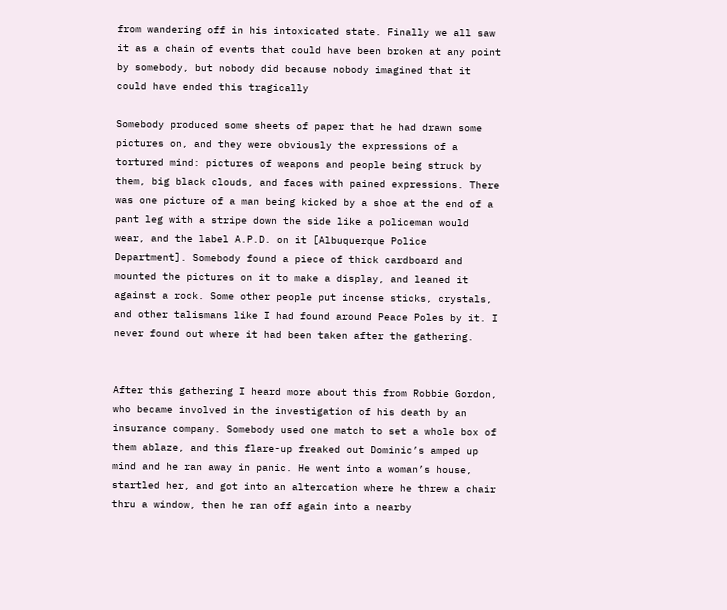from wandering off in his intoxicated state. Finally we all saw it as a chain of events that could have been broken at any point by somebody, but nobody did because nobody imagined that it could have ended this tragically

Somebody produced some sheets of paper that he had drawn some pictures on, and they were obviously the expressions of a tortured mind: pictures of weapons and people being struck by them, big black clouds, and faces with pained expressions. There was one picture of a man being kicked by a shoe at the end of a pant leg with a stripe down the side like a policeman would wear, and the label A.P.D. on it [Albuquerque Police Department]. Somebody found a piece of thick cardboard and mounted the pictures on it to make a display, and leaned it against a rock. Some other people put incense sticks, crystals, and other talismans like I had found around Peace Poles by it. I never found out where it had been taken after the gathering.


After this gathering I heard more about this from Robbie Gordon, who became involved in the investigation of his death by an insurance company. Somebody used one match to set a whole box of them ablaze, and this flare-up freaked out Dominic’s amped up mind and he ran away in panic. He went into a woman’s house, startled her, and got into an altercation where he threw a chair thru a window, then he ran off again into a nearby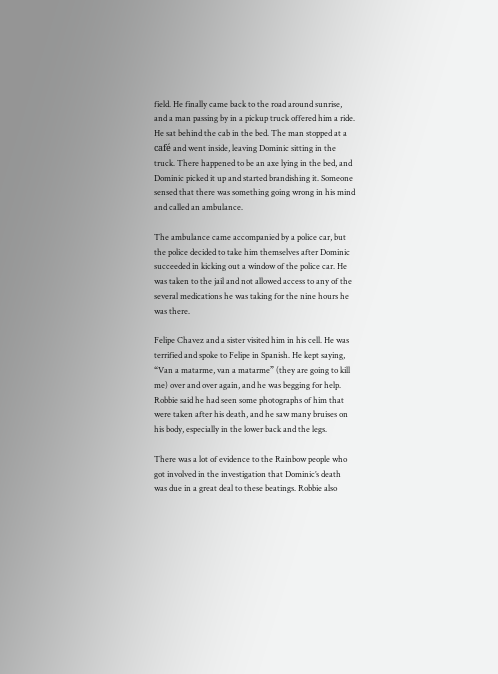field. He finally came back to the road around sunrise, and a man passing by in a pickup truck offered him a ride. He sat behind the cab in the bed. The man stopped at a café and went inside, leaving Dominic sitting in the truck. There happened to be an axe lying in the bed, and Dominic picked it up and started brandishing it. Someone sensed that there was something going wrong in his mind and called an ambulance.

The ambulance came accompanied by a police car, but the police decided to take him themselves after Dominic succeeded in kicking out a window of the police car. He was taken to the jail and not allowed access to any of the several medications he was taking for the nine hours he was there.

Felipe Chavez and a sister visited him in his cell. He was terrified and spoke to Felipe in Spanish. He kept saying, “Van a matarme, van a matarme” (they are going to kill me) over and over again, and he was begging for help. Robbie said he had seen some photographs of him that were taken after his death, and he saw many bruises on his body, especially in the lower back and the legs.

There was a lot of evidence to the Rainbow people who got involved in the investigation that Dominic’s death was due in a great deal to these beatings. Robbie also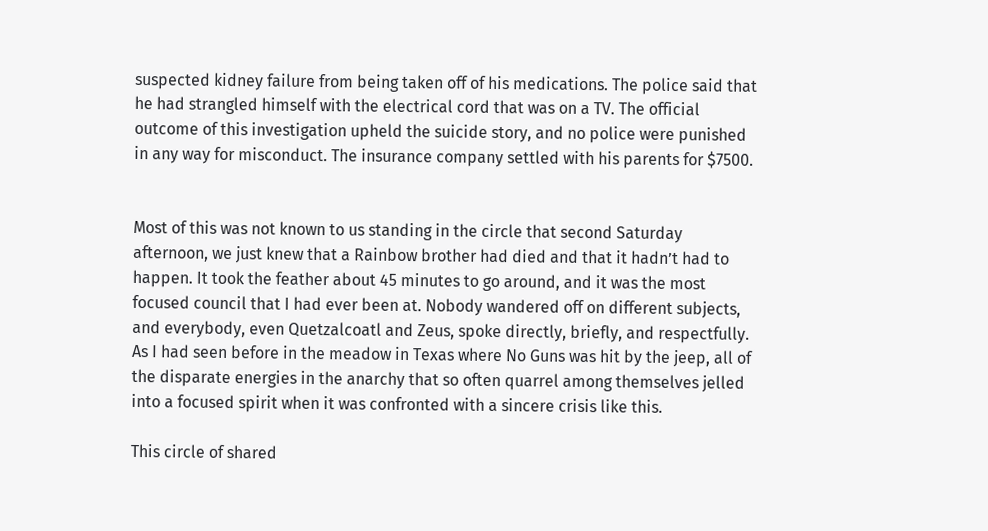suspected kidney failure from being taken off of his medications. The police said that he had strangled himself with the electrical cord that was on a TV. The official outcome of this investigation upheld the suicide story, and no police were punished in any way for misconduct. The insurance company settled with his parents for $7500.


Most of this was not known to us standing in the circle that second Saturday afternoon, we just knew that a Rainbow brother had died and that it hadn’t had to happen. It took the feather about 45 minutes to go around, and it was the most focused council that I had ever been at. Nobody wandered off on different subjects, and everybody, even Quetzalcoatl and Zeus, spoke directly, briefly, and respectfully. As I had seen before in the meadow in Texas where No Guns was hit by the jeep, all of the disparate energies in the anarchy that so often quarrel among themselves jelled into a focused spirit when it was confronted with a sincere crisis like this.

This circle of shared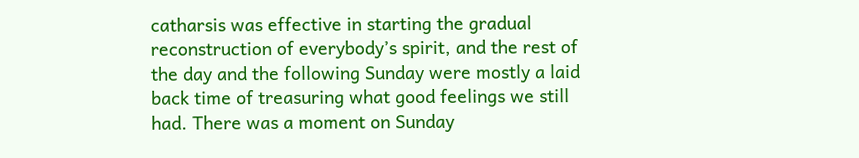catharsis was effective in starting the gradual reconstruction of everybody’s spirit, and the rest of the day and the following Sunday were mostly a laid back time of treasuring what good feelings we still had. There was a moment on Sunday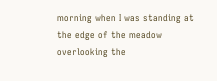morning when I was standing at the edge of the meadow overlooking the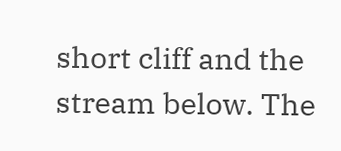short cliff and the stream below. The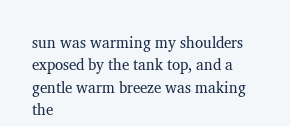sun was warming my shoulders exposed by the tank top, and a gentle warm breeze was making the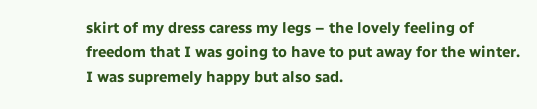skirt of my dress caress my legs – the lovely feeling of freedom that I was going to have to put away for the winter. I was supremely happy but also sad.